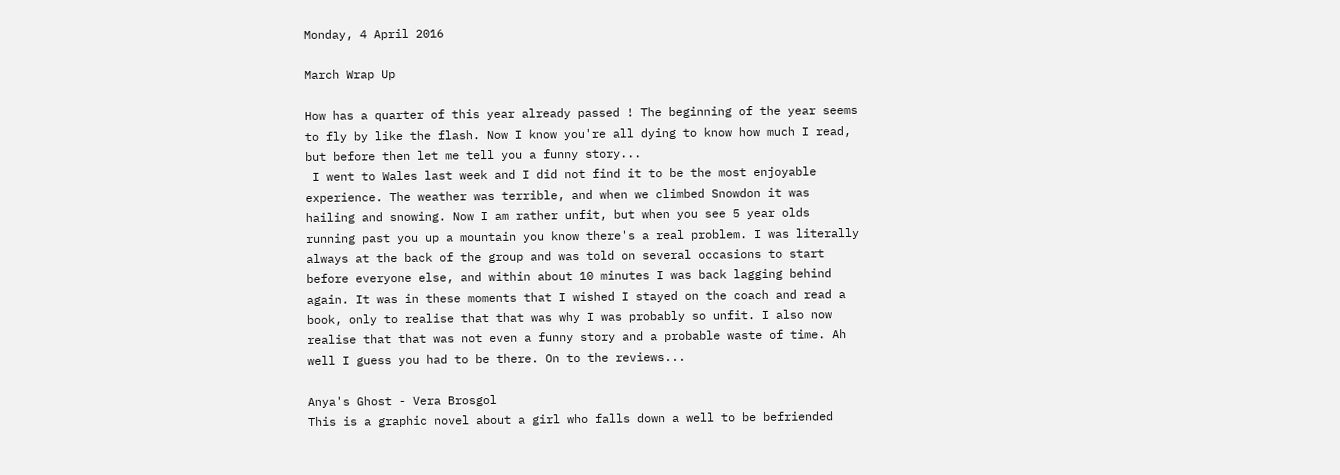Monday, 4 April 2016

March Wrap Up

How has a quarter of this year already passed ! The beginning of the year seems to fly by like the flash. Now I know you're all dying to know how much I read, but before then let me tell you a funny story...
 I went to Wales last week and I did not find it to be the most enjoyable experience. The weather was terrible, and when we climbed Snowdon it was hailing and snowing. Now I am rather unfit, but when you see 5 year olds running past you up a mountain you know there's a real problem. I was literally always at the back of the group and was told on several occasions to start before everyone else, and within about 10 minutes I was back lagging behind again. It was in these moments that I wished I stayed on the coach and read a book, only to realise that that was why I was probably so unfit. I also now realise that that was not even a funny story and a probable waste of time. Ah well I guess you had to be there. On to the reviews...

Anya's Ghost - Vera Brosgol
This is a graphic novel about a girl who falls down a well to be befriended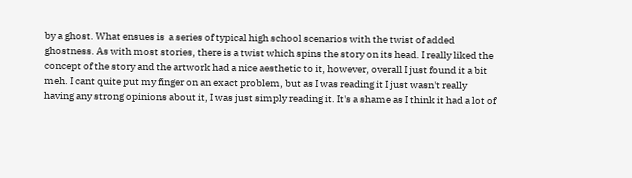by a ghost. What ensues is  a series of typical high school scenarios with the twist of added ghostness. As with most stories, there is a twist which spins the story on its head. I really liked the concept of the story and the artwork had a nice aesthetic to it, however, overall I just found it a bit meh. I cant quite put my finger on an exact problem, but as I was reading it I just wasn't really having any strong opinions about it, I was just simply reading it. It's a shame as I think it had a lot of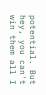potential. But hey, you can't win them all I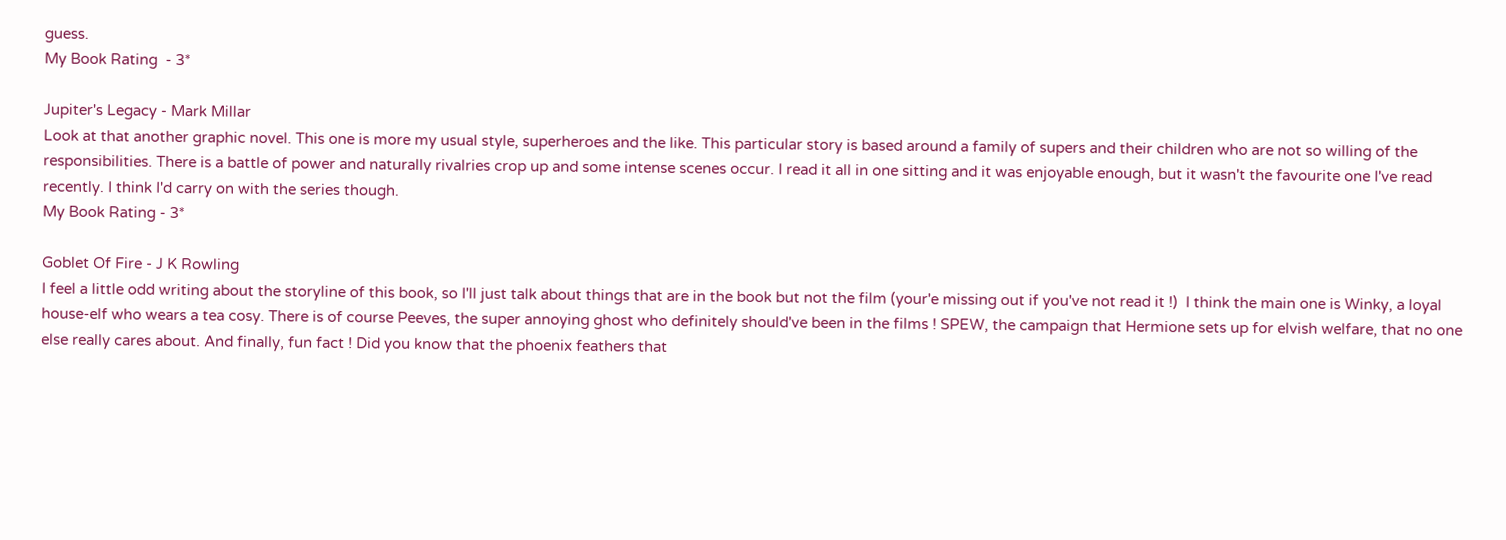guess.
My Book Rating  - 3*

Jupiter's Legacy - Mark Millar
Look at that another graphic novel. This one is more my usual style, superheroes and the like. This particular story is based around a family of supers and their children who are not so willing of the responsibilities. There is a battle of power and naturally rivalries crop up and some intense scenes occur. I read it all in one sitting and it was enjoyable enough, but it wasn't the favourite one I've read recently. I think I'd carry on with the series though.
My Book Rating - 3*

Goblet Of Fire - J K Rowling
I feel a little odd writing about the storyline of this book, so I'll just talk about things that are in the book but not the film (your'e missing out if you've not read it !)  I think the main one is Winky, a loyal house-elf who wears a tea cosy. There is of course Peeves, the super annoying ghost who definitely should've been in the films ! SPEW, the campaign that Hermione sets up for elvish welfare, that no one else really cares about. And finally, fun fact ! Did you know that the phoenix feathers that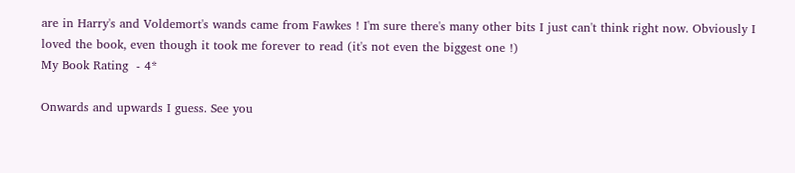are in Harry's and Voldemort's wands came from Fawkes ! I'm sure there's many other bits I just can't think right now. Obviously I loved the book, even though it took me forever to read (it's not even the biggest one !)
My Book Rating  - 4*

Onwards and upwards I guess. See you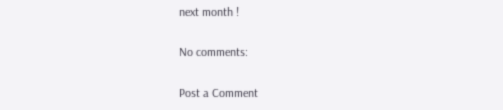next month !

No comments:

Post a Comment